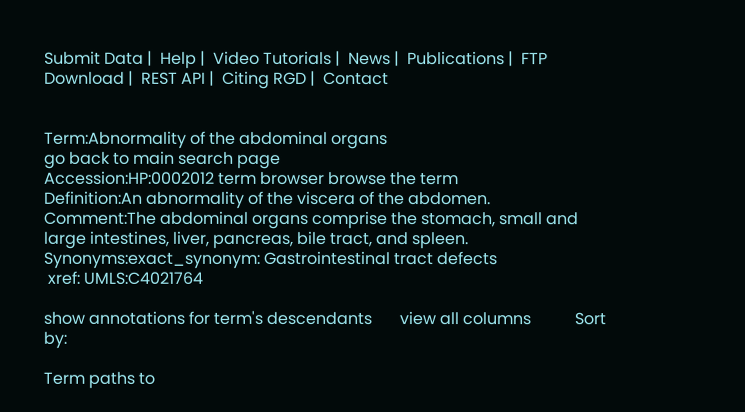Submit Data |  Help |  Video Tutorials |  News |  Publications |  FTP Download |  REST API |  Citing RGD |  Contact


Term:Abnormality of the abdominal organs
go back to main search page
Accession:HP:0002012 term browser browse the term
Definition:An abnormality of the viscera of the abdomen.
Comment:The abdominal organs comprise the stomach, small and large intestines, liver, pancreas, bile tract, and spleen.
Synonyms:exact_synonym: Gastrointestinal tract defects
 xref: UMLS:C4021764

show annotations for term's descendants       view all columns           Sort by:

Term paths to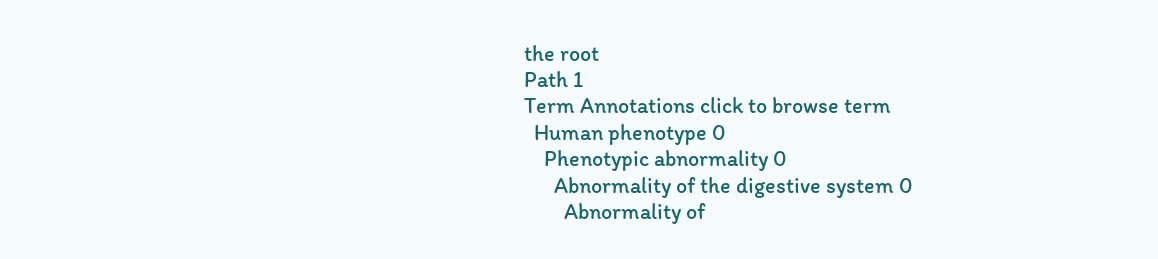the root
Path 1
Term Annotations click to browse term
  Human phenotype 0
    Phenotypic abnormality 0
      Abnormality of the digestive system 0
        Abnormality of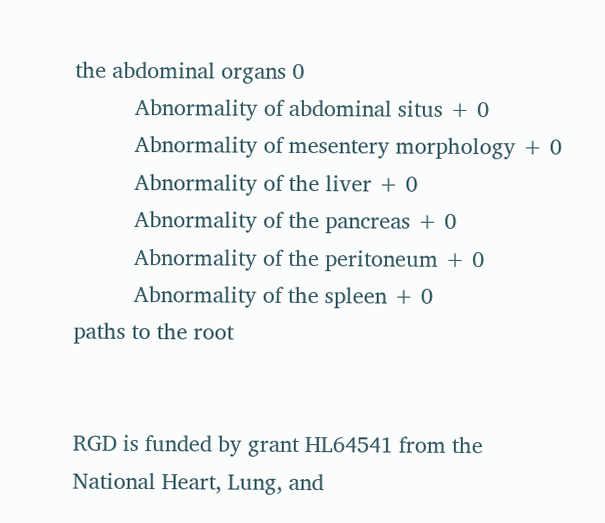the abdominal organs 0
          Abnormality of abdominal situs + 0
          Abnormality of mesentery morphology + 0
          Abnormality of the liver + 0
          Abnormality of the pancreas + 0
          Abnormality of the peritoneum + 0
          Abnormality of the spleen + 0
paths to the root


RGD is funded by grant HL64541 from the National Heart, Lung, and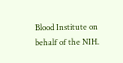Blood Institute on behalf of the NIH.